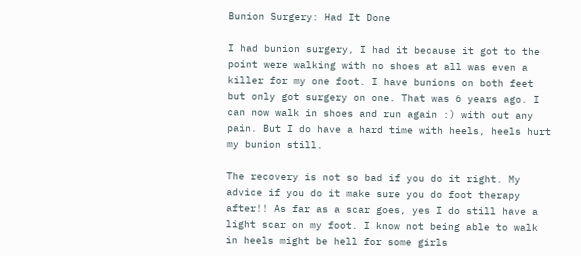Bunion Surgery: Had It Done

I had bunion surgery, I had it because it got to the point were walking with no shoes at all was even a killer for my one foot. I have bunions on both feet but only got surgery on one. That was 6 years ago. I can now walk in shoes and run again :) with out any pain. But I do have a hard time with heels, heels hurt my bunion still.

The recovery is not so bad if you do it right. My advice if you do it make sure you do foot therapy after!! As far as a scar goes, yes I do still have a light scar on my foot. I know not being able to walk in heels might be hell for some girls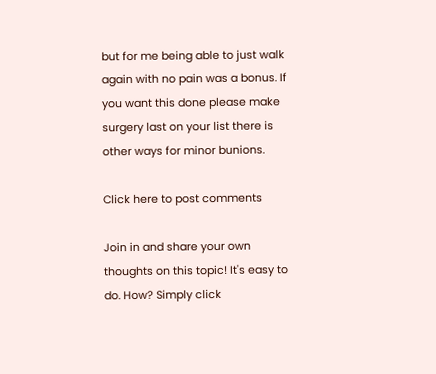but for me being able to just walk again with no pain was a bonus. If you want this done please make surgery last on your list there is other ways for minor bunions.

Click here to post comments

Join in and share your own thoughts on this topic! It's easy to do. How? Simply click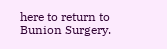here to return to Bunion Surgery.